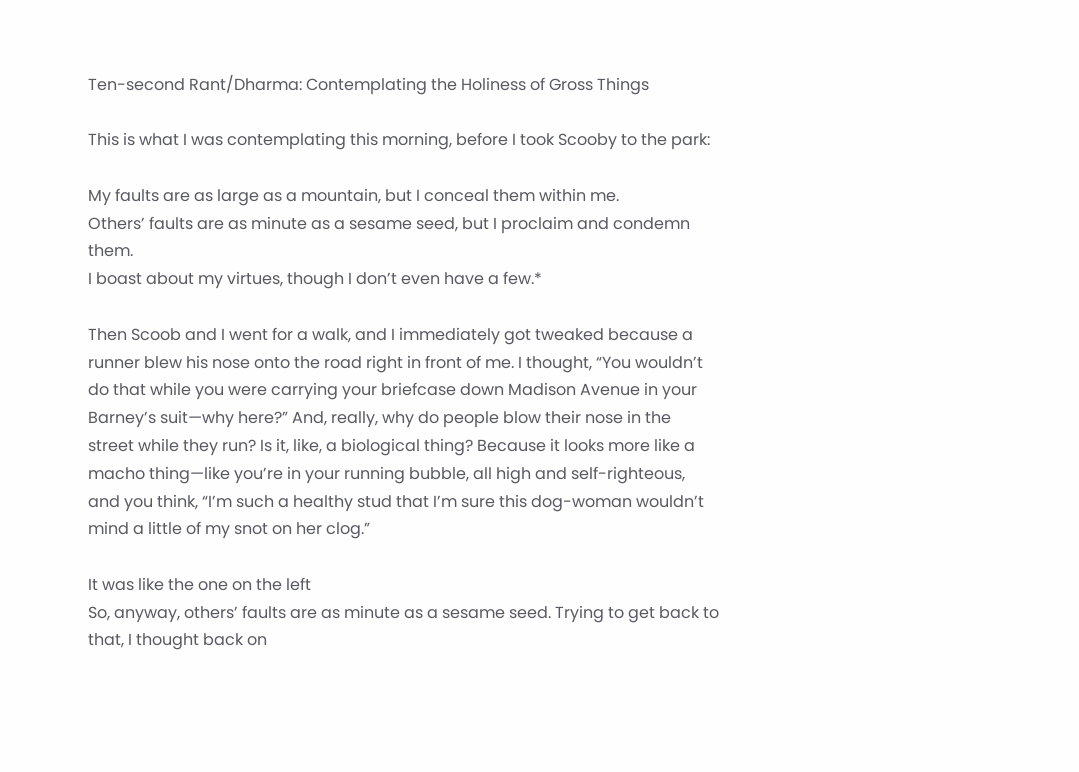Ten-second Rant/Dharma: Contemplating the Holiness of Gross Things

This is what I was contemplating this morning, before I took Scooby to the park:

My faults are as large as a mountain, but I conceal them within me.
Others’ faults are as minute as a sesame seed, but I proclaim and condemn them.
I boast about my virtues, though I don’t even have a few.*

Then Scoob and I went for a walk, and I immediately got tweaked because a runner blew his nose onto the road right in front of me. I thought, “You wouldn’t do that while you were carrying your briefcase down Madison Avenue in your Barney’s suit—why here?” And, really, why do people blow their nose in the street while they run? Is it, like, a biological thing? Because it looks more like a macho thing—like you’re in your running bubble, all high and self-righteous, and you think, “I’m such a healthy stud that I’m sure this dog-woman wouldn’t mind a little of my snot on her clog.”

It was like the one on the left
So, anyway, others’ faults are as minute as a sesame seed. Trying to get back to that, I thought back on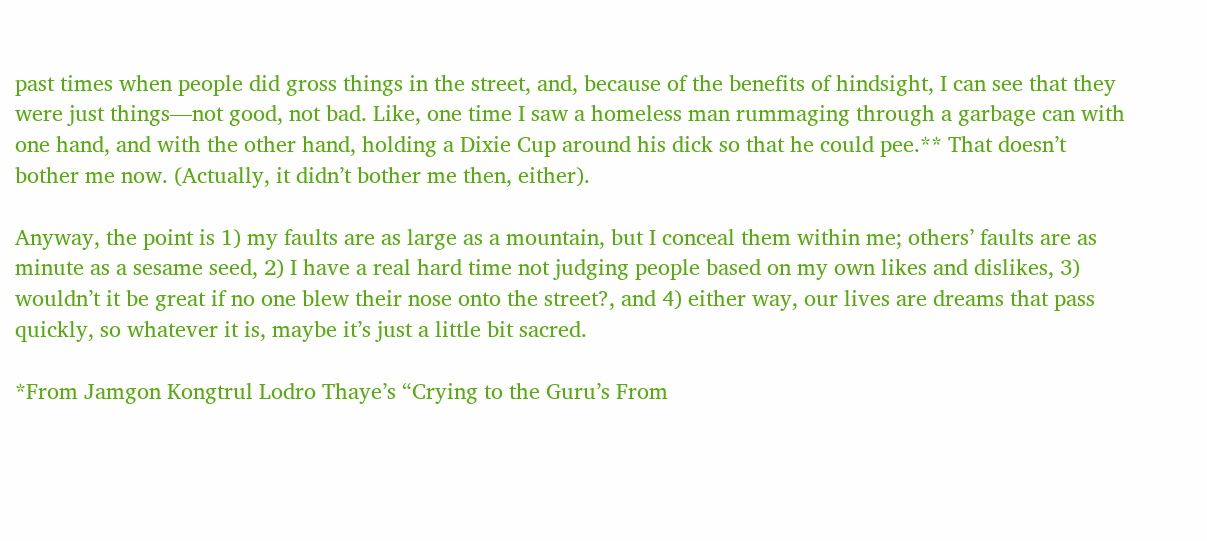past times when people did gross things in the street, and, because of the benefits of hindsight, I can see that they were just things—not good, not bad. Like, one time I saw a homeless man rummaging through a garbage can with one hand, and with the other hand, holding a Dixie Cup around his dick so that he could pee.** That doesn’t bother me now. (Actually, it didn’t bother me then, either).

Anyway, the point is 1) my faults are as large as a mountain, but I conceal them within me; others’ faults are as minute as a sesame seed, 2) I have a real hard time not judging people based on my own likes and dislikes, 3) wouldn’t it be great if no one blew their nose onto the street?, and 4) either way, our lives are dreams that pass quickly, so whatever it is, maybe it’s just a little bit sacred.

*From Jamgon Kongtrul Lodro Thaye’s “Crying to the Guru’s From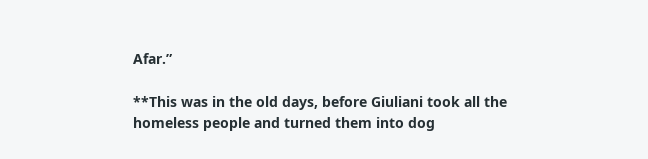Afar.”

**This was in the old days, before Giuliani took all the homeless people and turned them into dog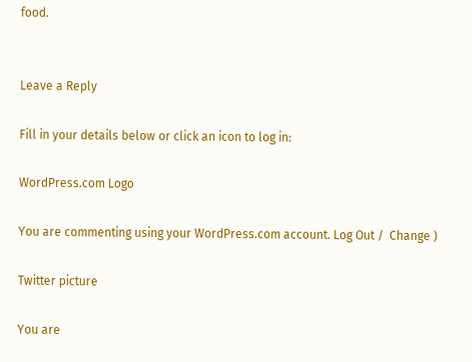food.


Leave a Reply

Fill in your details below or click an icon to log in:

WordPress.com Logo

You are commenting using your WordPress.com account. Log Out /  Change )

Twitter picture

You are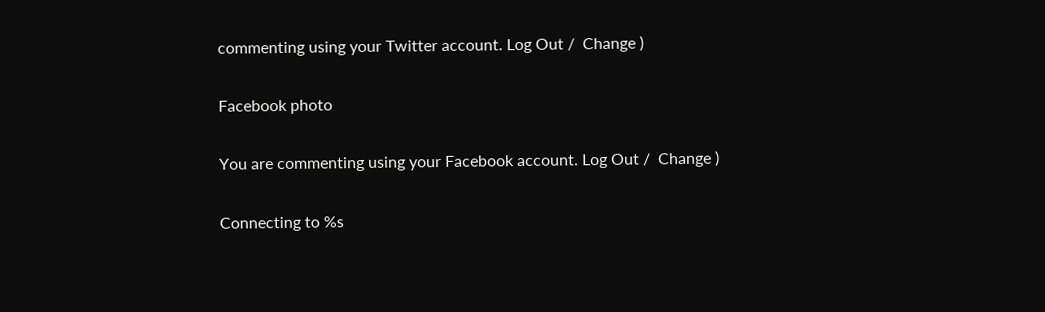commenting using your Twitter account. Log Out /  Change )

Facebook photo

You are commenting using your Facebook account. Log Out /  Change )

Connecting to %s